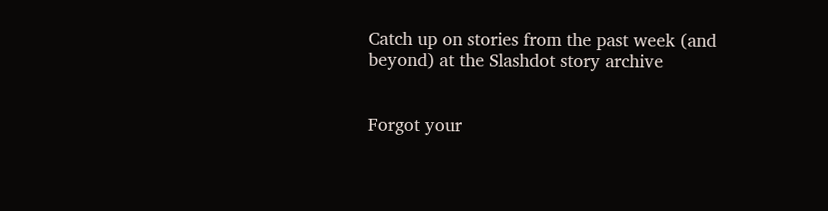Catch up on stories from the past week (and beyond) at the Slashdot story archive


Forgot your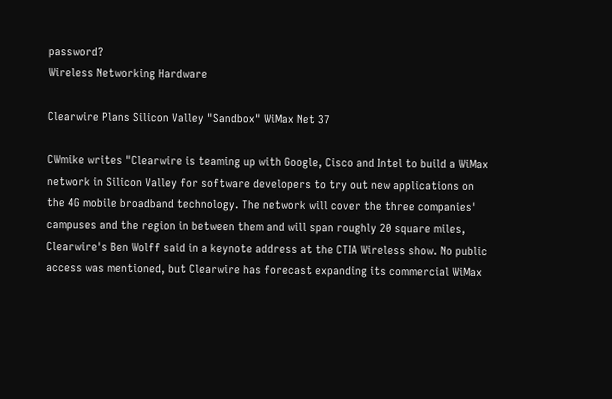password?
Wireless Networking Hardware

Clearwire Plans Silicon Valley "Sandbox" WiMax Net 37

CWmike writes "Clearwire is teaming up with Google, Cisco and Intel to build a WiMax network in Silicon Valley for software developers to try out new applications on the 4G mobile broadband technology. The network will cover the three companies' campuses and the region in between them and will span roughly 20 square miles, Clearwire's Ben Wolff said in a keynote address at the CTIA Wireless show. No public access was mentioned, but Clearwire has forecast expanding its commercial WiMax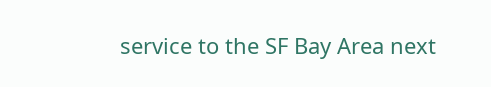service to the SF Bay Area next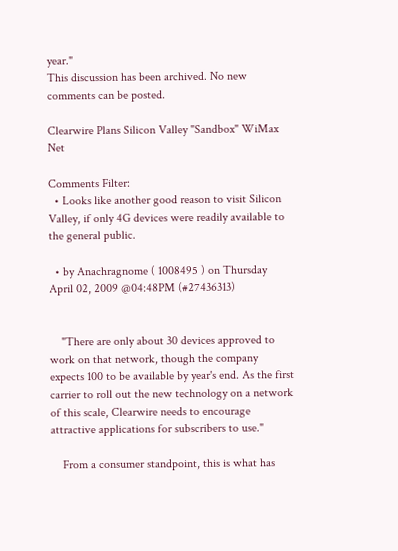year."
This discussion has been archived. No new comments can be posted.

Clearwire Plans Silicon Valley "Sandbox" WiMax Net

Comments Filter:
  • Looks like another good reason to visit Silicon Valley, if only 4G devices were readily available to the general public.

  • by Anachragnome ( 1008495 ) on Thursday April 02, 2009 @04:48PM (#27436313)


    "There are only about 30 devices approved to work on that network, though the company expects 100 to be available by year's end. As the first carrier to roll out the new technology on a network of this scale, Clearwire needs to encourage attractive applications for subscribers to use."

    From a consumer standpoint, this is what has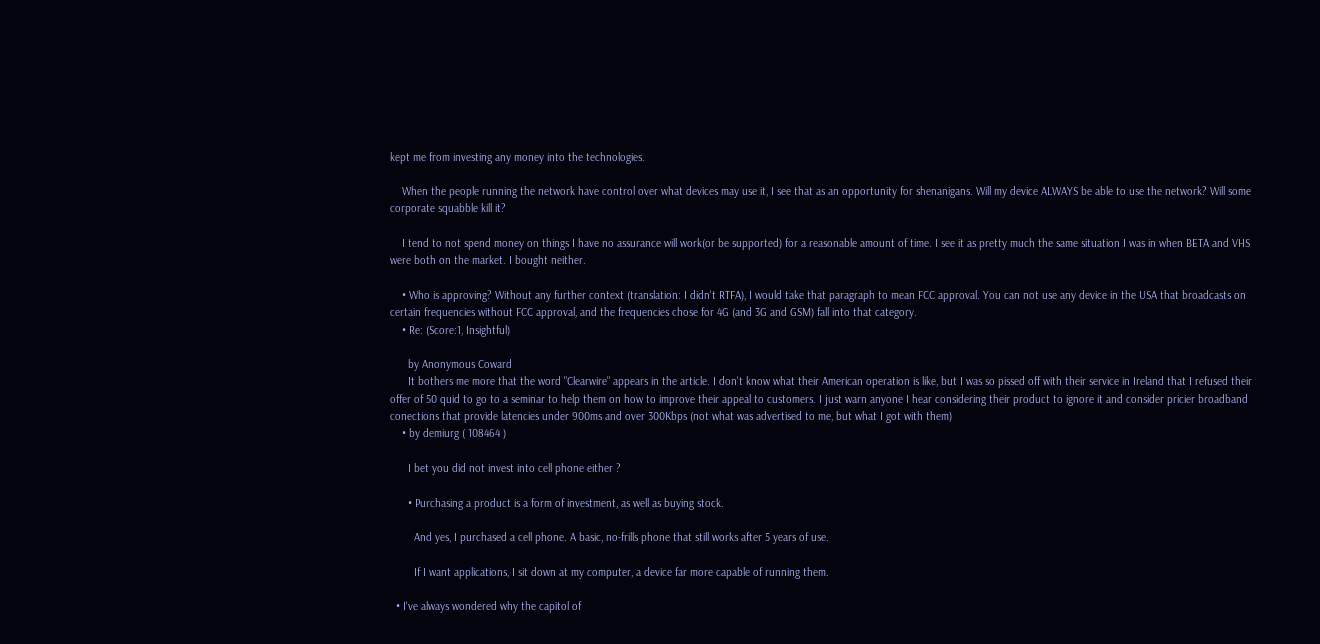kept me from investing any money into the technologies.

    When the people running the network have control over what devices may use it, I see that as an opportunity for shenanigans. Will my device ALWAYS be able to use the network? Will some corporate squabble kill it?

    I tend to not spend money on things I have no assurance will work(or be supported) for a reasonable amount of time. I see it as pretty much the same situation I was in when BETA and VHS were both on the market. I bought neither.

    • Who is approving? Without any further context (translation: I didn't RTFA), I would take that paragraph to mean FCC approval. You can not use any device in the USA that broadcasts on certain frequencies without FCC approval, and the frequencies chose for 4G (and 3G and GSM) fall into that category.
    • Re: (Score:1, Insightful)

      by Anonymous Coward
      It bothers me more that the word "Clearwire" appears in the article. I don't know what their American operation is like, but I was so pissed off with their service in Ireland that I refused their offer of 50 quid to go to a seminar to help them on how to improve their appeal to customers. I just warn anyone I hear considering their product to ignore it and consider pricier broadband conections that provide latencies under 900ms and over 300Kbps (not what was advertised to me, but what I got with them)
    • by demiurg ( 108464 )

      I bet you did not invest into cell phone either ?

      • Purchasing a product is a form of investment, as well as buying stock.

        And yes, I purchased a cell phone. A basic, no-frills phone that still works after 5 years of use.

        If I want applications, I sit down at my computer, a device far more capable of running them.

  • I've always wondered why the capitol of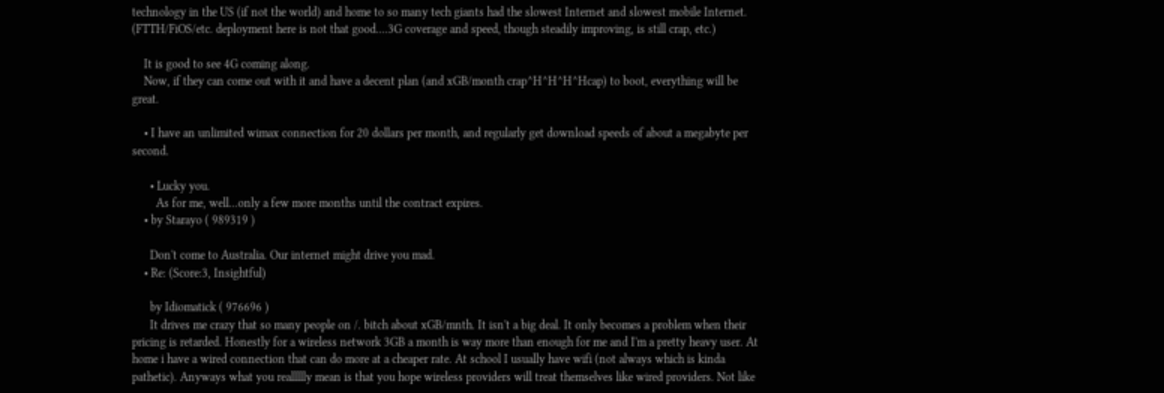technology in the US (if not the world) and home to so many tech giants had the slowest Internet and slowest mobile Internet. (FTTH/FiOS/etc. deployment here is not that good....3G coverage and speed, though steadily improving, is still crap, etc.)

    It is good to see 4G coming along.
    Now, if they can come out with it and have a decent plan (and xGB/month crap^H^H^H^Hcap) to boot, everything will be great.

    • I have an unlimited wimax connection for 20 dollars per month, and regularly get download speeds of about a megabyte per second.

      • Lucky you.
        As for me, well...only a few more months until the contract expires.
    • by Starayo ( 989319 )

      Don't come to Australia. Our internet might drive you mad.
    • Re: (Score:3, Insightful)

      by Idiomatick ( 976696 )
      It drives me crazy that so many people on /. bitch about xGB/mnth. It isn't a big deal. It only becomes a problem when their pricing is retarded. Honestly for a wireless network 3GB a month is way more than enough for me and I'm a pretty heavy user. At home i have a wired connection that can do more at a cheaper rate. At school I usually have wifi (not always which is kinda pathetic). Anyways what you reallllly mean is that you hope wireless providers will treat themselves like wired providers. Not like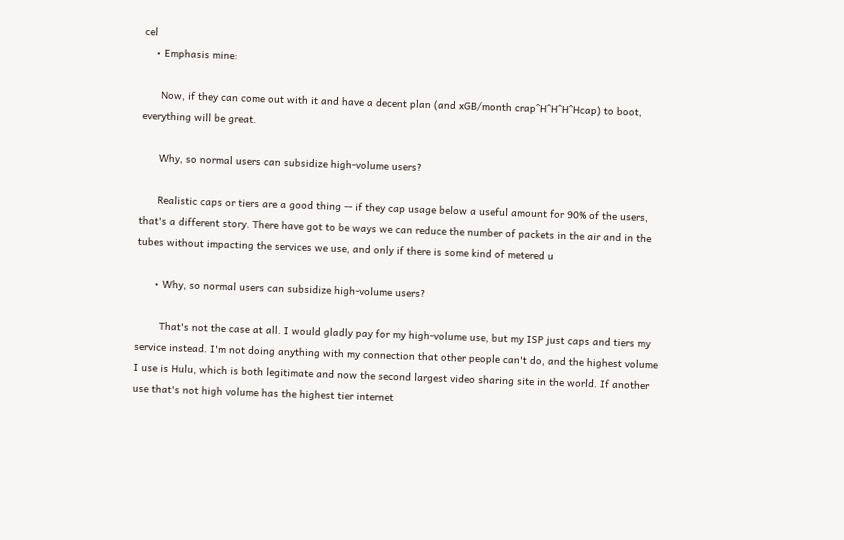cel
    • Emphasis mine:

      Now, if they can come out with it and have a decent plan (and xGB/month crap^H^H^H^Hcap) to boot, everything will be great.

      Why, so normal users can subsidize high-volume users?

      Realistic caps or tiers are a good thing -- if they cap usage below a useful amount for 90% of the users, that's a different story. There have got to be ways we can reduce the number of packets in the air and in the tubes without impacting the services we use, and only if there is some kind of metered u

      • Why, so normal users can subsidize high-volume users?

        That's not the case at all. I would gladly pay for my high-volume use, but my ISP just caps and tiers my service instead. I'm not doing anything with my connection that other people can't do, and the highest volume I use is Hulu, which is both legitimate and now the second largest video sharing site in the world. If another use that's not high volume has the highest tier internet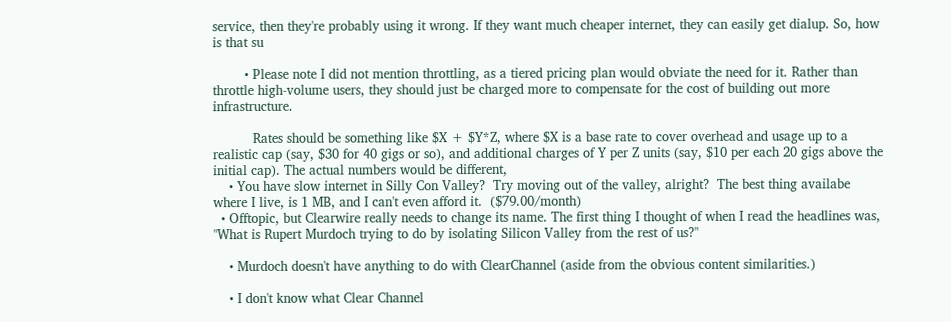service, then they're probably using it wrong. If they want much cheaper internet, they can easily get dialup. So, how is that su

        • Please note I did not mention throttling, as a tiered pricing plan would obviate the need for it. Rather than throttle high-volume users, they should just be charged more to compensate for the cost of building out more infrastructure.

          Rates should be something like $X + $Y*Z, where $X is a base rate to cover overhead and usage up to a realistic cap (say, $30 for 40 gigs or so), and additional charges of Y per Z units (say, $10 per each 20 gigs above the initial cap). The actual numbers would be different,
    • You have slow internet in Silly Con Valley?  Try moving out of the valley, alright?  The best thing availabe where I live, is 1 MB, and I can't even afford it.  ($79.00/month)
  • Offtopic, but Clearwire really needs to change its name. The first thing I thought of when I read the headlines was, "What is Rupert Murdoch trying to do by isolating Silicon Valley from the rest of us?"

    • Murdoch doesn't have anything to do with ClearChannel (aside from the obvious content similarities.)

    • I don't know what Clear Channel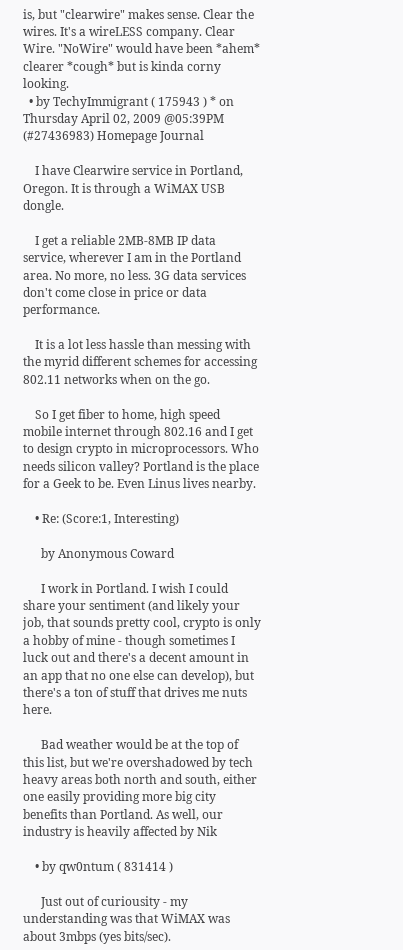is, but "clearwire" makes sense. Clear the wires. It's a wireLESS company. Clear Wire. "NoWire" would have been *ahem* clearer *cough* but is kinda corny looking.
  • by TechyImmigrant ( 175943 ) * on Thursday April 02, 2009 @05:39PM (#27436983) Homepage Journal

    I have Clearwire service in Portland, Oregon. It is through a WiMAX USB dongle.

    I get a reliable 2MB-8MB IP data service, wherever I am in the Portland area. No more, no less. 3G data services don't come close in price or data performance.

    It is a lot less hassle than messing with the myrid different schemes for accessing 802.11 networks when on the go.

    So I get fiber to home, high speed mobile internet through 802.16 and I get to design crypto in microprocessors. Who needs silicon valley? Portland is the place for a Geek to be. Even Linus lives nearby.

    • Re: (Score:1, Interesting)

      by Anonymous Coward

      I work in Portland. I wish I could share your sentiment (and likely your job, that sounds pretty cool, crypto is only a hobby of mine - though sometimes I luck out and there's a decent amount in an app that no one else can develop), but there's a ton of stuff that drives me nuts here.

      Bad weather would be at the top of this list, but we're overshadowed by tech heavy areas both north and south, either one easily providing more big city benefits than Portland. As well, our industry is heavily affected by Nik

    • by qw0ntum ( 831414 )

      Just out of curiousity - my understanding was that WiMAX was about 3mbps (yes bits/sec).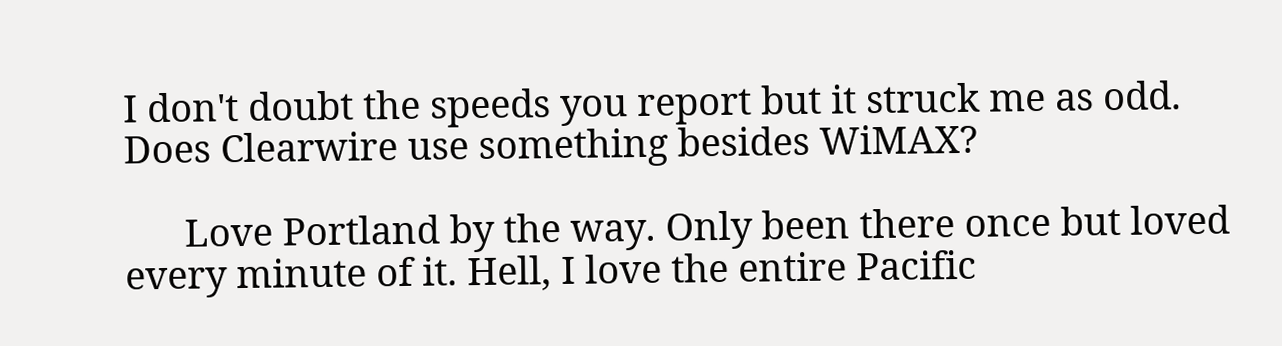I don't doubt the speeds you report but it struck me as odd. Does Clearwire use something besides WiMAX?

      Love Portland by the way. Only been there once but loved every minute of it. Hell, I love the entire Pacific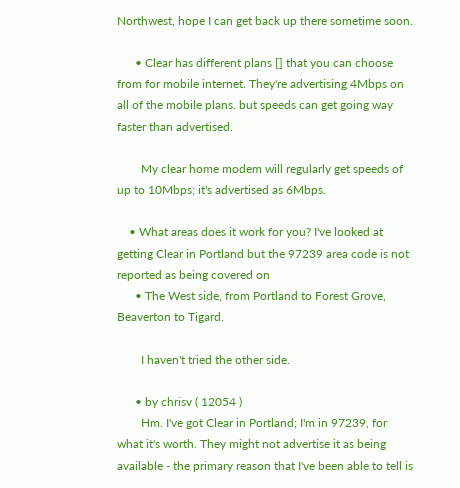Northwest, hope I can get back up there sometime soon.

      • Clear has different plans [] that you can choose from for mobile internet. They're advertising 4Mbps on all of the mobile plans. but speeds can get going way faster than advertised.

        My clear home modem will regularly get speeds of up to 10Mbps; it's advertised as 6Mbps.

    • What areas does it work for you? I've looked at getting Clear in Portland but the 97239 area code is not reported as being covered on
      • The West side, from Portland to Forest Grove, Beaverton to Tigard.

        I haven't tried the other side.

      • by chrisv ( 12054 )
        Hm. I've got Clear in Portland; I'm in 97239, for what it's worth. They might not advertise it as being available - the primary reason that I've been able to tell is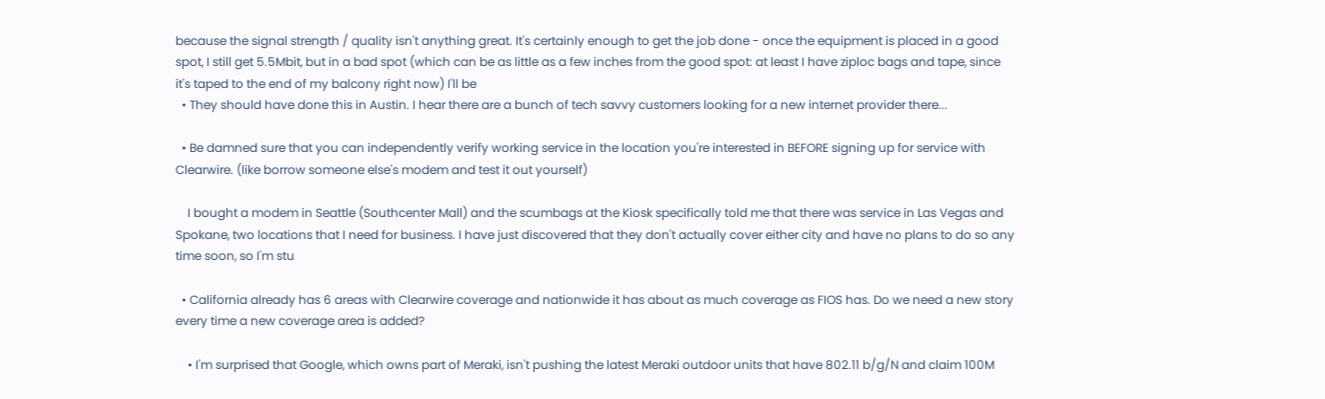because the signal strength / quality isn't anything great. It's certainly enough to get the job done - once the equipment is placed in a good spot, I still get 5.5Mbit, but in a bad spot (which can be as little as a few inches from the good spot: at least I have ziploc bags and tape, since it's taped to the end of my balcony right now) I'll be
  • They should have done this in Austin. I hear there are a bunch of tech savvy customers looking for a new internet provider there...

  • Be damned sure that you can independently verify working service in the location you're interested in BEFORE signing up for service with Clearwire. (like borrow someone else's modem and test it out yourself)

    I bought a modem in Seattle (Southcenter Mall) and the scumbags at the Kiosk specifically told me that there was service in Las Vegas and Spokane, two locations that I need for business. I have just discovered that they don't actually cover either city and have no plans to do so any time soon, so I'm stu

  • California already has 6 areas with Clearwire coverage and nationwide it has about as much coverage as FIOS has. Do we need a new story every time a new coverage area is added?

    • I'm surprised that Google, which owns part of Meraki, isn't pushing the latest Meraki outdoor units that have 802.11 b/g/N and claim 100M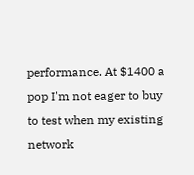performance. At $1400 a pop I'm not eager to buy to test when my existing network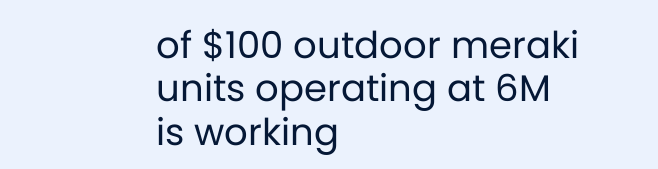of $100 outdoor meraki units operating at 6M is working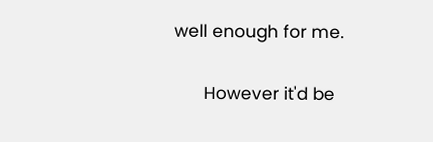well enough for me.

      However it'd be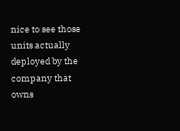nice to see those units actually deployed by the company that owns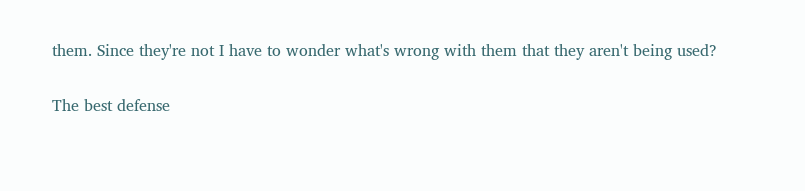them. Since they're not I have to wonder what's wrong with them that they aren't being used?

The best defense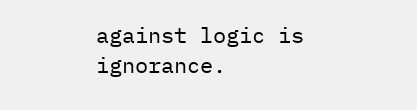against logic is ignorance.